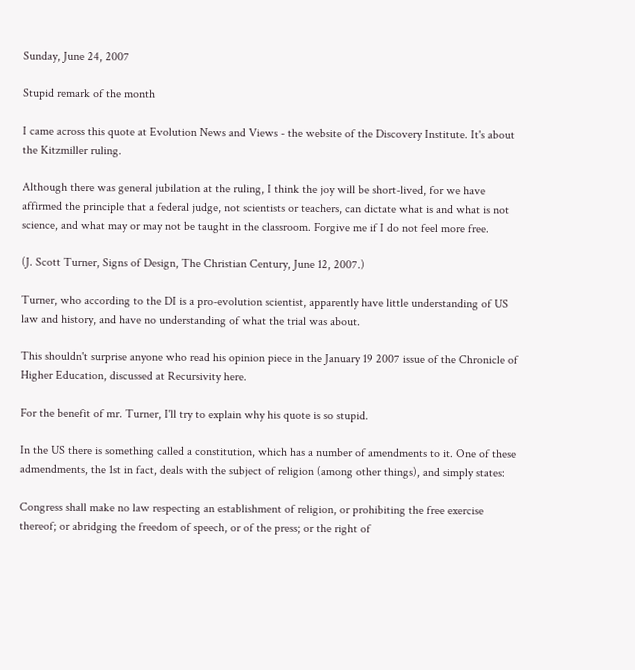Sunday, June 24, 2007

Stupid remark of the month

I came across this quote at Evolution News and Views - the website of the Discovery Institute. It's about the Kitzmiller ruling.

Although there was general jubilation at the ruling, I think the joy will be short-lived, for we have affirmed the principle that a federal judge, not scientists or teachers, can dictate what is and what is not science, and what may or may not be taught in the classroom. Forgive me if I do not feel more free.

(J. Scott Turner, Signs of Design, The Christian Century, June 12, 2007.)

Turner, who according to the DI is a pro-evolution scientist, apparently have little understanding of US law and history, and have no understanding of what the trial was about.

This shouldn't surprise anyone who read his opinion piece in the January 19 2007 issue of the Chronicle of Higher Education, discussed at Recursivity here.

For the benefit of mr. Turner, I'll try to explain why his quote is so stupid.

In the US there is something called a constitution, which has a number of amendments to it. One of these admendments, the 1st in fact, deals with the subject of religion (among other things), and simply states:

Congress shall make no law respecting an establishment of religion, or prohibiting the free exercise thereof; or abridging the freedom of speech, or of the press; or the right of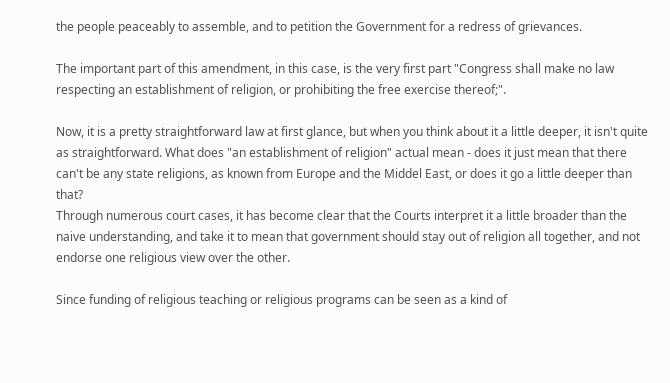the people peaceably to assemble, and to petition the Government for a redress of grievances.

The important part of this amendment, in this case, is the very first part "Congress shall make no law respecting an establishment of religion, or prohibiting the free exercise thereof;".

Now, it is a pretty straightforward law at first glance, but when you think about it a little deeper, it isn't quite as straightforward. What does "an establishment of religion" actual mean - does it just mean that there can't be any state religions, as known from Europe and the Middel East, or does it go a little deeper than that?
Through numerous court cases, it has become clear that the Courts interpret it a little broader than the naive understanding, and take it to mean that government should stay out of religion all together, and not endorse one religious view over the other.

Since funding of religious teaching or religious programs can be seen as a kind of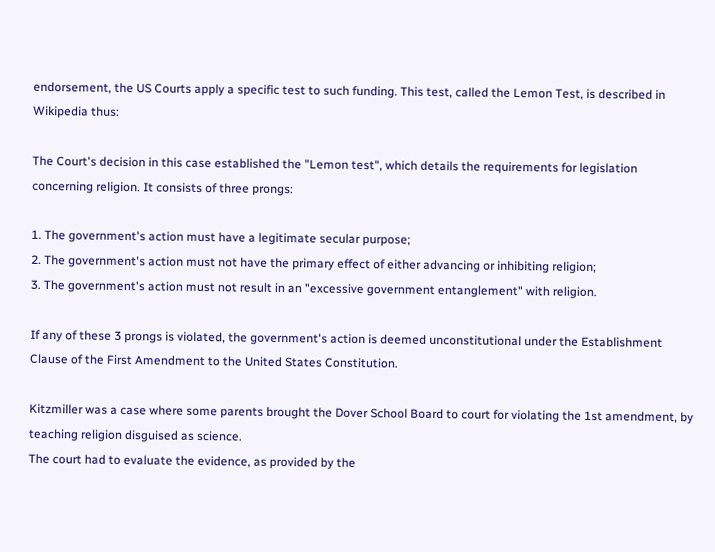endorsement, the US Courts apply a specific test to such funding. This test, called the Lemon Test, is described in Wikipedia thus:

The Court's decision in this case established the "Lemon test", which details the requirements for legislation concerning religion. It consists of three prongs:

1. The government's action must have a legitimate secular purpose;
2. The government's action must not have the primary effect of either advancing or inhibiting religion;
3. The government's action must not result in an "excessive government entanglement" with religion.

If any of these 3 prongs is violated, the government's action is deemed unconstitutional under the Establishment Clause of the First Amendment to the United States Constitution.

Kitzmiller was a case where some parents brought the Dover School Board to court for violating the 1st amendment, by teaching religion disguised as science.
The court had to evaluate the evidence, as provided by the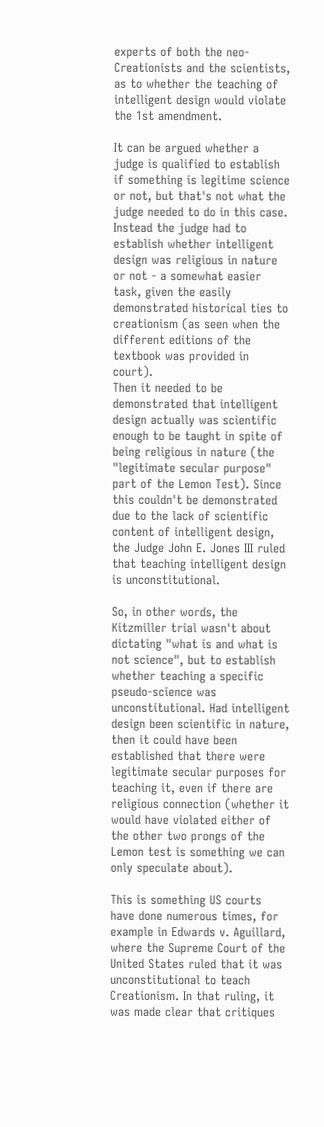experts of both the neo-Creationists and the scientists, as to whether the teaching of intelligent design would violate the 1st amendment.

It can be argued whether a judge is qualified to establish if something is legitime science or not, but that's not what the judge needed to do in this case. Instead the judge had to establish whether intelligent design was religious in nature or not - a somewhat easier task, given the easily demonstrated historical ties to creationism (as seen when the different editions of the textbook was provided in court).
Then it needed to be demonstrated that intelligent design actually was scientific enough to be taught in spite of being religious in nature (the "legitimate secular purpose" part of the Lemon Test). Since this couldn't be demonstrated due to the lack of scientific content of intelligent design, the Judge John E. Jones III ruled that teaching intelligent design is unconstitutional.

So, in other words, the Kitzmiller trial wasn't about dictating "what is and what is not science", but to establish whether teaching a specific pseudo-science was unconstitutional. Had intelligent design been scientific in nature, then it could have been established that there were legitimate secular purposes for teaching it, even if there are religious connection (whether it would have violated either of the other two prongs of the Lemon test is something we can only speculate about).

This is something US courts have done numerous times, for example in Edwards v. Aguillard, where the Supreme Court of the United States ruled that it was unconstitutional to teach Creationism. In that ruling, it was made clear that critiques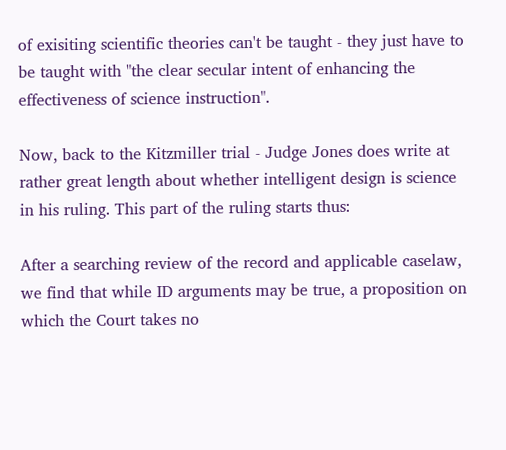of exisiting scientific theories can't be taught - they just have to be taught with "the clear secular intent of enhancing the effectiveness of science instruction".

Now, back to the Kitzmiller trial - Judge Jones does write at rather great length about whether intelligent design is science in his ruling. This part of the ruling starts thus:

After a searching review of the record and applicable caselaw, we find that while ID arguments may be true, a proposition on which the Court takes no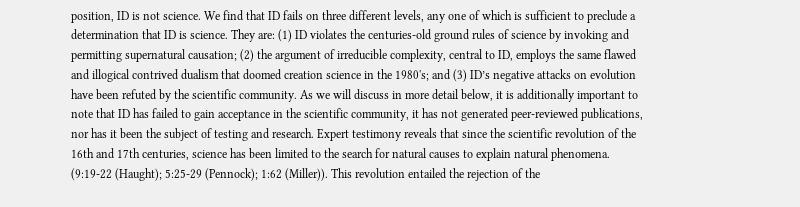position, ID is not science. We find that ID fails on three different levels, any one of which is sufficient to preclude a determination that ID is science. They are: (1) ID violates the centuries-old ground rules of science by invoking and permitting supernatural causation; (2) the argument of irreducible complexity, central to ID, employs the same flawed and illogical contrived dualism that doomed creation science in the 1980's; and (3) ID’s negative attacks on evolution have been refuted by the scientific community. As we will discuss in more detail below, it is additionally important to note that ID has failed to gain acceptance in the scientific community, it has not generated peer-reviewed publications, nor has it been the subject of testing and research. Expert testimony reveals that since the scientific revolution of the 16th and 17th centuries, science has been limited to the search for natural causes to explain natural phenomena. (9:19-22 (Haught); 5:25-29 (Pennock); 1:62 (Miller)). This revolution entailed the rejection of the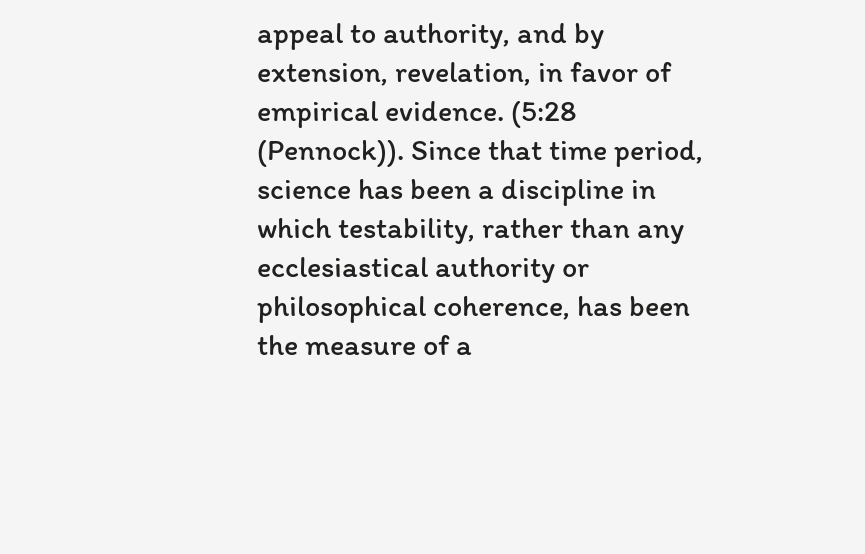appeal to authority, and by extension, revelation, in favor of empirical evidence. (5:28 (Pennock)). Since that time period, science has been a discipline in which testability, rather than any ecclesiastical authority or philosophical coherence, has been the measure of a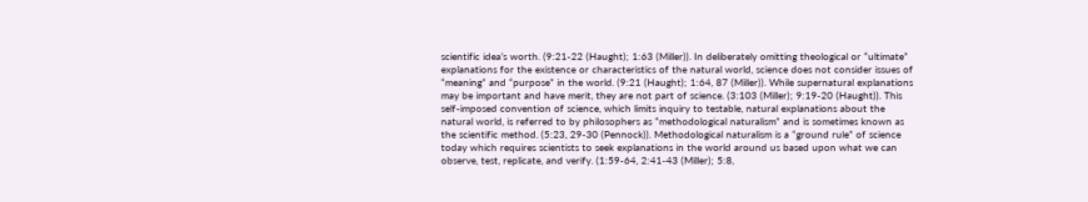scientific idea’s worth. (9:21-22 (Haught); 1:63 (Miller)). In deliberately omitting theological or “ultimate” explanations for the existence or characteristics of the natural world, science does not consider issues of “meaning” and “purpose” in the world. (9:21 (Haught); 1:64, 87 (Miller)). While supernatural explanations may be important and have merit, they are not part of science. (3:103 (Miller); 9:19-20 (Haught)). This self-imposed convention of science, which limits inquiry to testable, natural explanations about the natural world, is referred to by philosophers as “methodological naturalism” and is sometimes known as the scientific method. (5:23, 29-30 (Pennock)). Methodological naturalism is a “ground rule” of science today which requires scientists to seek explanations in the world around us based upon what we can observe, test, replicate, and verify. (1:59-64, 2:41-43 (Miller); 5:8,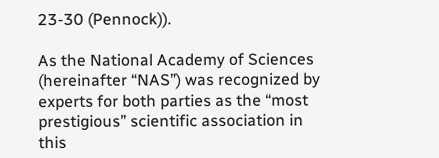23-30 (Pennock)).

As the National Academy of Sciences (hereinafter “NAS”) was recognized by experts for both parties as the “most prestigious” scientific association in this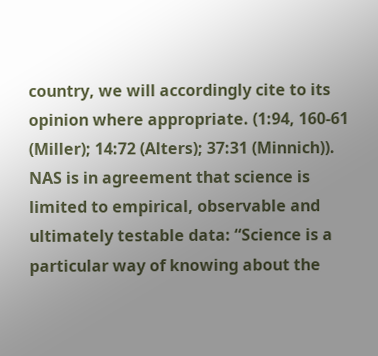country, we will accordingly cite to its opinion where appropriate. (1:94, 160-61 (Miller); 14:72 (Alters); 37:31 (Minnich)). NAS is in agreement that science is limited to empirical, observable and ultimately testable data: “Science is a particular way of knowing about the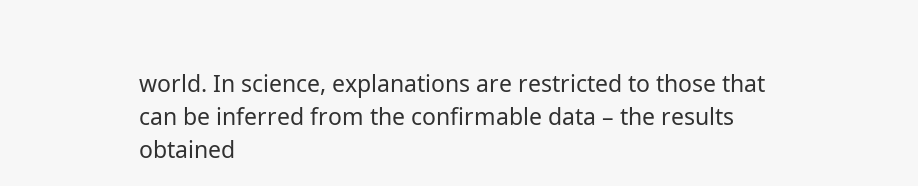world. In science, explanations are restricted to those that can be inferred from the confirmable data – the results obtained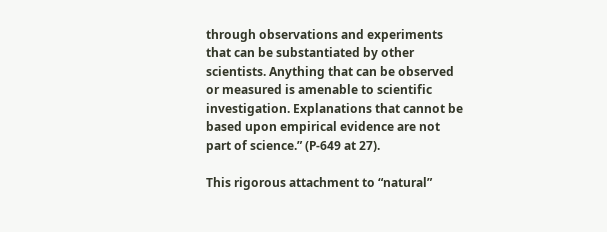through observations and experiments that can be substantiated by other scientists. Anything that can be observed or measured is amenable to scientific investigation. Explanations that cannot be based upon empirical evidence are not part of science.” (P-649 at 27).

This rigorous attachment to “natural”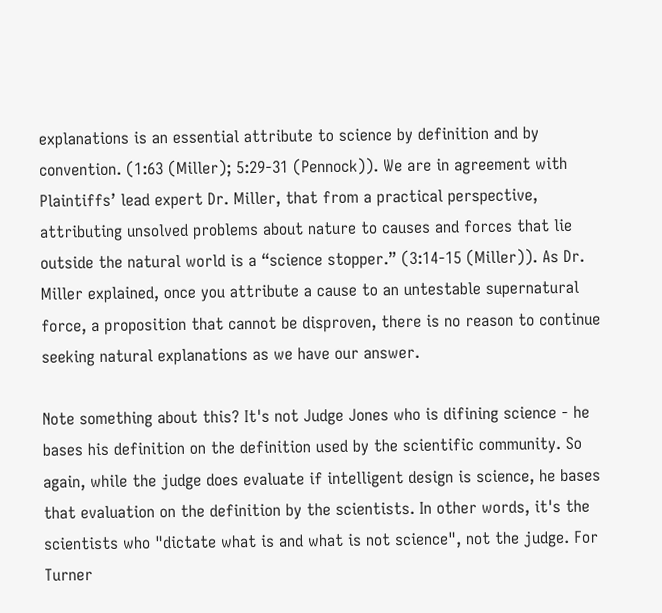explanations is an essential attribute to science by definition and by convention. (1:63 (Miller); 5:29-31 (Pennock)). We are in agreement with Plaintiffs’ lead expert Dr. Miller, that from a practical perspective, attributing unsolved problems about nature to causes and forces that lie outside the natural world is a “science stopper.” (3:14-15 (Miller)). As Dr. Miller explained, once you attribute a cause to an untestable supernatural force, a proposition that cannot be disproven, there is no reason to continue seeking natural explanations as we have our answer.

Note something about this? It's not Judge Jones who is difining science - he bases his definition on the definition used by the scientific community. So again, while the judge does evaluate if intelligent design is science, he bases that evaluation on the definition by the scientists. In other words, it's the scientists who "dictate what is and what is not science", not the judge. For Turner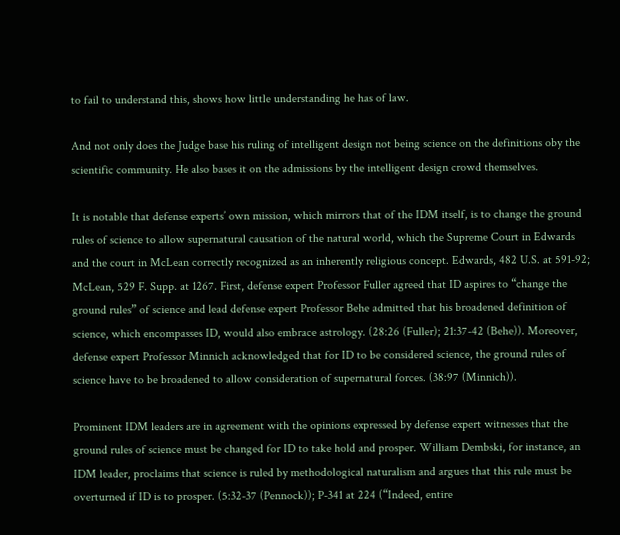to fail to understand this, shows how little understanding he has of law.

And not only does the Judge base his ruling of intelligent design not being science on the definitions oby the scientific community. He also bases it on the admissions by the intelligent design crowd themselves.

It is notable that defense experts’ own mission, which mirrors that of the IDM itself, is to change the ground rules of science to allow supernatural causation of the natural world, which the Supreme Court in Edwards and the court in McLean correctly recognized as an inherently religious concept. Edwards, 482 U.S. at 591-92; McLean, 529 F. Supp. at 1267. First, defense expert Professor Fuller agreed that ID aspires to “change the ground rules” of science and lead defense expert Professor Behe admitted that his broadened definition of science, which encompasses ID, would also embrace astrology. (28:26 (Fuller); 21:37-42 (Behe)). Moreover, defense expert Professor Minnich acknowledged that for ID to be considered science, the ground rules of science have to be broadened to allow consideration of supernatural forces. (38:97 (Minnich)).

Prominent IDM leaders are in agreement with the opinions expressed by defense expert witnesses that the ground rules of science must be changed for ID to take hold and prosper. William Dembski, for instance, an IDM leader, proclaims that science is ruled by methodological naturalism and argues that this rule must be overturned if ID is to prosper. (5:32-37 (Pennock)); P-341 at 224 (“Indeed, entire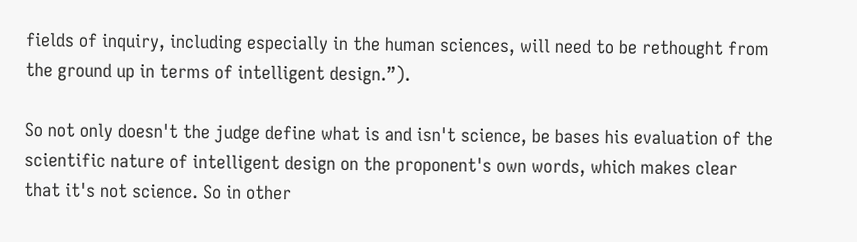fields of inquiry, including especially in the human sciences, will need to be rethought from the ground up in terms of intelligent design.”).

So not only doesn't the judge define what is and isn't science, be bases his evaluation of the scientific nature of intelligent design on the proponent's own words, which makes clear that it's not science. So in other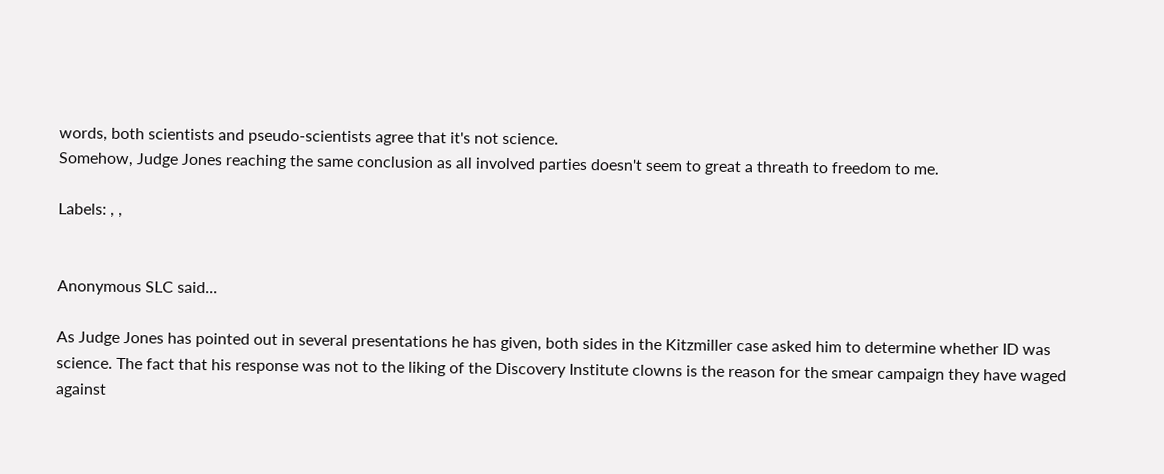words, both scientists and pseudo-scientists agree that it's not science.
Somehow, Judge Jones reaching the same conclusion as all involved parties doesn't seem to great a threath to freedom to me.

Labels: , ,


Anonymous SLC said...

As Judge Jones has pointed out in several presentations he has given, both sides in the Kitzmiller case asked him to determine whether ID was science. The fact that his response was not to the liking of the Discovery Institute clowns is the reason for the smear campaign they have waged against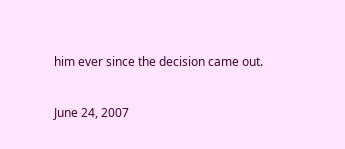him ever since the decision came out.

June 24, 2007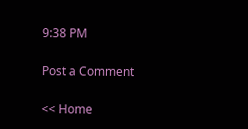9:38 PM

Post a Comment

<< Home